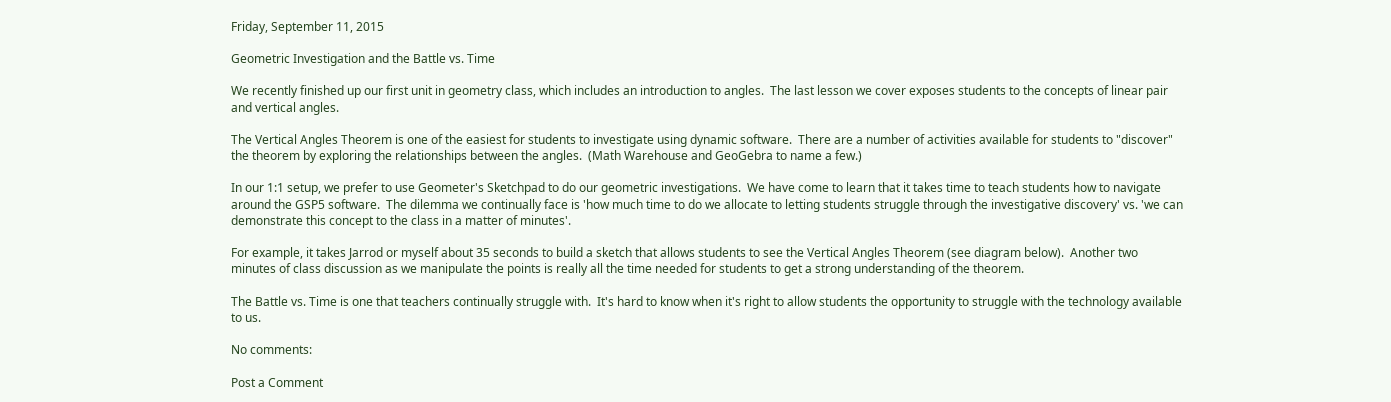Friday, September 11, 2015

Geometric Investigation and the Battle vs. Time

We recently finished up our first unit in geometry class, which includes an introduction to angles.  The last lesson we cover exposes students to the concepts of linear pair and vertical angles.

The Vertical Angles Theorem is one of the easiest for students to investigate using dynamic software.  There are a number of activities available for students to "discover" the theorem by exploring the relationships between the angles.  (Math Warehouse and GeoGebra to name a few.)

In our 1:1 setup, we prefer to use Geometer's Sketchpad to do our geometric investigations.  We have come to learn that it takes time to teach students how to navigate around the GSP5 software.  The dilemma we continually face is 'how much time to do we allocate to letting students struggle through the investigative discovery' vs. 'we can demonstrate this concept to the class in a matter of minutes'.

For example, it takes Jarrod or myself about 35 seconds to build a sketch that allows students to see the Vertical Angles Theorem (see diagram below).  Another two minutes of class discussion as we manipulate the points is really all the time needed for students to get a strong understanding of the theorem.

The Battle vs. Time is one that teachers continually struggle with.  It's hard to know when it's right to allow students the opportunity to struggle with the technology available to us.

No comments:

Post a Comment